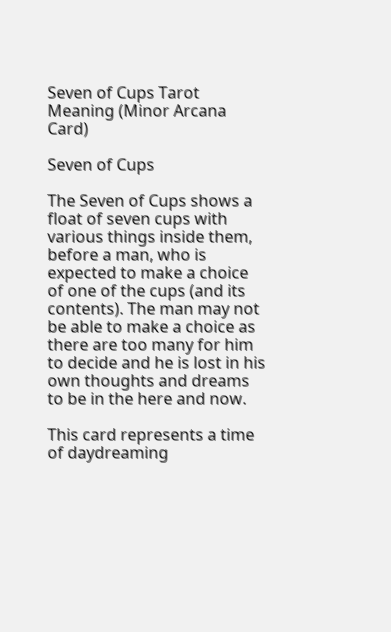Seven of Cups Tarot Meaning (Minor Arcana Card)

Seven of Cups

The Seven of Cups shows a float of seven cups with various things inside them, before a man, who is expected to make a choice of one of the cups (and its contents). The man may not be able to make a choice as there are too many for him to decide and he is lost in his own thoughts and dreams to be in the here and now.

This card represents a time of daydreaming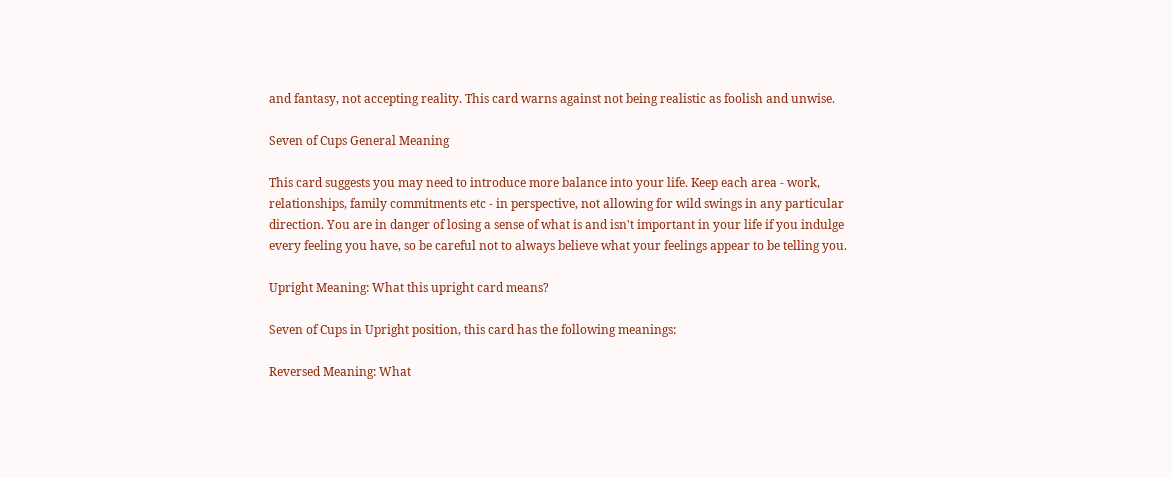and fantasy, not accepting reality. This card warns against not being realistic as foolish and unwise.

Seven of Cups General Meaning

This card suggests you may need to introduce more balance into your life. Keep each area - work, relationships, family commitments etc - in perspective, not allowing for wild swings in any particular direction. You are in danger of losing a sense of what is and isn't important in your life if you indulge every feeling you have, so be careful not to always believe what your feelings appear to be telling you.

Upright Meaning: What this upright card means?

Seven of Cups in Upright position, this card has the following meanings:

Reversed Meaning: What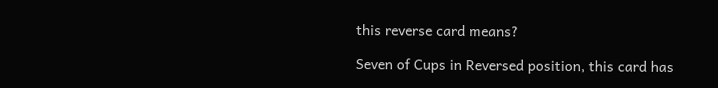this reverse card means?

Seven of Cups in Reversed position, this card has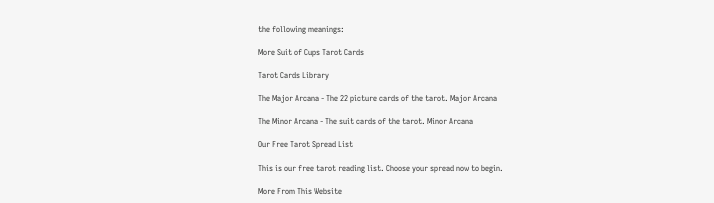the following meanings:

More Suit of Cups Tarot Cards

Tarot Cards Library

The Major Arcana - The 22 picture cards of the tarot. Major Arcana

The Minor Arcana - The suit cards of the tarot. Minor Arcana

Our Free Tarot Spread List

This is our free tarot reading list. Choose your spread now to begin.

More From This Website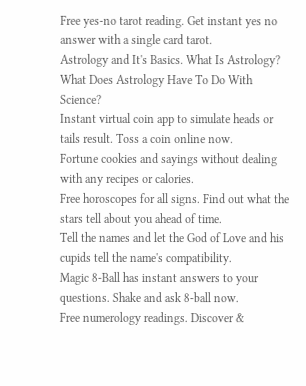Free yes-no tarot reading. Get instant yes no answer with a single card tarot.
Astrology and It's Basics. What Is Astrology? What Does Astrology Have To Do With Science?
Instant virtual coin app to simulate heads or tails result. Toss a coin online now.
Fortune cookies and sayings without dealing with any recipes or calories.
Free horoscopes for all signs. Find out what the stars tell about you ahead of time.
Tell the names and let the God of Love and his cupids tell the name's compatibility.
Magic 8-Ball has instant answers to your questions. Shake and ask 8-ball now.
Free numerology readings. Discover &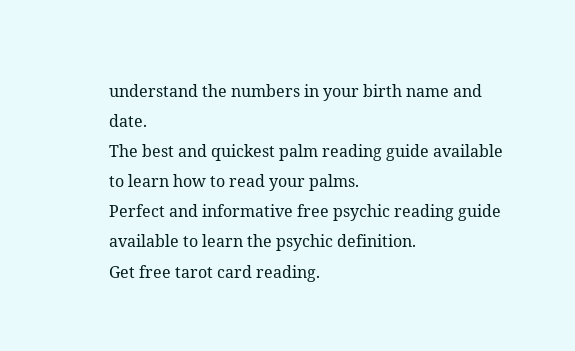understand the numbers in your birth name and date.
The best and quickest palm reading guide available to learn how to read your palms.
Perfect and informative free psychic reading guide available to learn the psychic definition.
Get free tarot card reading.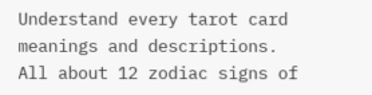Understand every tarot card meanings and descriptions.
All about 12 zodiac signs of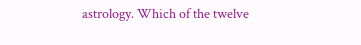astrology. Which of the twelve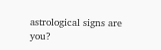astrological signs are you?